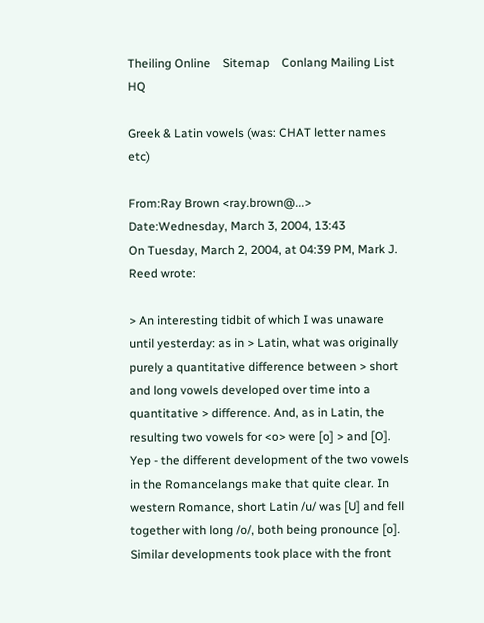Theiling Online    Sitemap    Conlang Mailing List HQ

Greek & Latin vowels (was: CHAT letter names etc)

From:Ray Brown <ray.brown@...>
Date:Wednesday, March 3, 2004, 13:43
On Tuesday, March 2, 2004, at 04:39 PM, Mark J. Reed wrote:

> An interesting tidbit of which I was unaware until yesterday: as in > Latin, what was originally purely a quantitative difference between > short and long vowels developed over time into a quantitative > difference. And, as in Latin, the resulting two vowels for <o> were [o] > and [O].
Yep - the different development of the two vowels in the Romancelangs make that quite clear. In western Romance, short Latin /u/ was [U] and fell together with long /o/, both being pronounce [o]. Similar developments took place with the front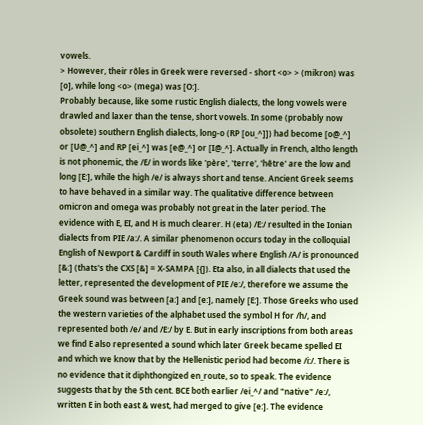vowels.
> However, their rôles in Greek were reversed - short <o> > (mikron) was [o], while long <o> (mega) was [O:].
Probably because, like some rustic English dialects, the long vowels were drawled and laxer than the tense, short vowels. In some (probably now obsolete) southern English dialects, long-o (RP [ou_^]]) had become [o@_^] or [U@_^] and RP [ei_^] was [e@_^] or [I@_^]. Actually in French, altho length is not phonemic, the /E/ in words like 'père', 'terre', 'hêtre' are the low and long [E:], while the high /e/ is always short and tense. Ancient Greek seems to have behaved in a similar way. The qualitative difference between omicron and omega was probably not great in the later period. The evidence with E, EI, and H is much clearer. H (eta) /E:/ resulted in the Ionian dialects from PIE /a:/. A similar phenomenon occurs today in the colloquial English of Newport & Cardiff in south Wales where English /A/ is pronounced [&:] (thats's the CXS [&] = X-SAMPA [{]). Eta also, in all dialects that used the letter, represented the development of PIE /e:/, therefore we assume the Greek sound was between [a:] and [e:], namely [E:]. Those Greeks who used the western varieties of the alphabet used the symbol H for /h/, and represented both /e/ and /E:/ by E. But in early inscriptions from both areas we find E also represented a sound which later Greek became spelled EI and which we know that by the Hellenistic period had become /i:/. There is no evidence that it diphthongized en_route, so to speak. The evidence suggests that by the 5th cent. BCE both earlier /ei_^/ and "native" /e:/, written E in both east & west, had merged to give [e:]. The evidence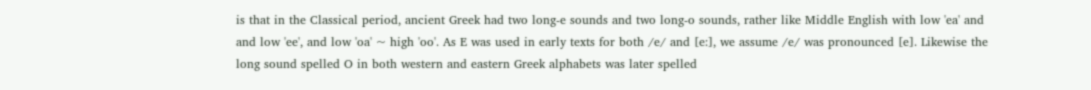is that in the Classical period, ancient Greek had two long-e sounds and two long-o sounds, rather like Middle English with low 'ea' and and low 'ee', and low 'oa' ~ high 'oo'. As E was used in early texts for both /e/ and [e:], we assume /e/ was pronounced [e]. Likewise the long sound spelled O in both western and eastern Greek alphabets was later spelled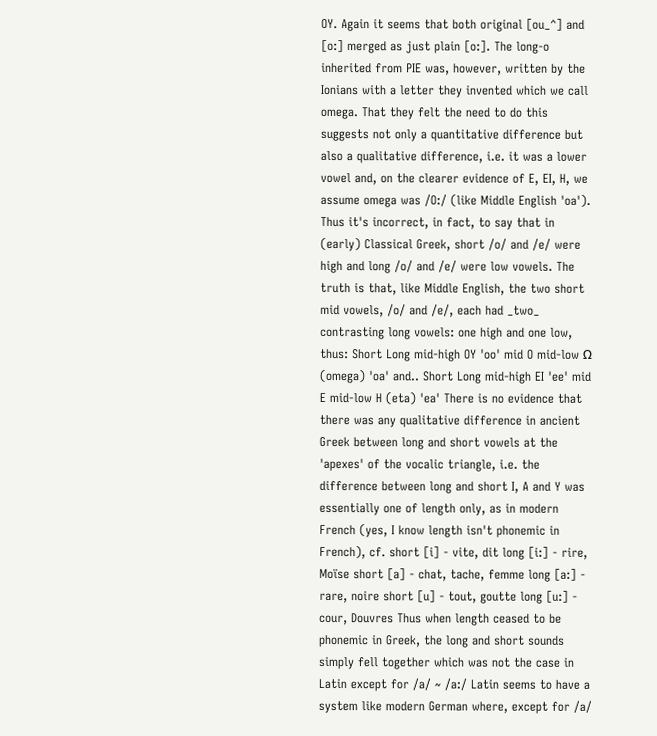OY. Again it seems that both original [ou_^] and [o:] merged as just plain [o:]. The long-o inherited from PIE was, however, written by the Ionians with a letter they invented which we call omega. That they felt the need to do this suggests not only a quantitative difference but also a qualitative difference, i.e. it was a lower vowel and, on the clearer evidence of E, EI, H, we assume omega was /O:/ (like Middle English 'oa'). Thus it's incorrect, in fact, to say that in (early) Classical Greek, short /o/ and /e/ were high and long /o/ and /e/ were low vowels. The truth is that, like Middle English, the two short mid vowels, /o/ and /e/, each had _two_ contrasting long vowels: one high and one low, thus: Short Long mid-high OY 'oo' mid O mid-low Ω (omega) 'oa' and.. Short Long mid-high EI 'ee' mid E mid-low H (eta) 'ea' There is no evidence that there was any qualitative difference in ancient Greek between long and short vowels at the 'apexes' of the vocalic triangle, i.e. the difference between long and short I, A and Y was essentially one of length only, as in modern French (yes, I know length isn't phonemic in French), cf. short [i] - vite, dit long [i:] - rire, Moïse short [a] - chat, tache, femme long [a:] - rare, noire short [u] - tout, goutte long [u:] - cour, Douvres Thus when length ceased to be phonemic in Greek, the long and short sounds simply fell together which was not the case in Latin except for /a/ ~ /a:/ Latin seems to have a system like modern German where, except for /a/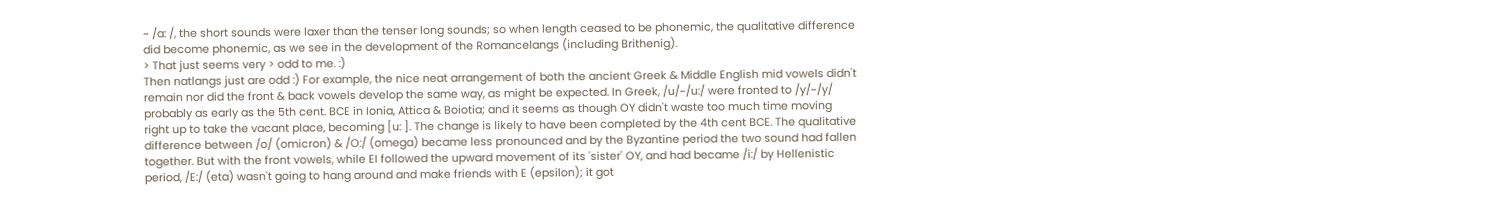~ /a: /, the short sounds were laxer than the tenser long sounds; so when length ceased to be phonemic, the qualitative difference did become phonemic, as we see in the development of the Romancelangs (including Brithenig).
> That just seems very > odd to me. :)
Then natlangs just are odd :) For example, the nice neat arrangement of both the ancient Greek & Middle English mid vowels didn't remain nor did the front & back vowels develop the same way, as might be expected. In Greek, /u/~/u:/ were fronted to /y/~/y/ probably as early as the 5th cent. BCE in Ionia, Attica & Boiotia; and it seems as though OY didn't waste too much time moving right up to take the vacant place, becoming [u: ]. The change is likely to have been completed by the 4th cent BCE. The qualitative difference between /o/ (omicron) & /O:/ (omega) became less pronounced and by the Byzantine period the two sound had fallen together. But with the front vowels, while EI followed the upward movement of its 'sister' OY, and had became /i:/ by Hellenistic period, /E:/ (eta) wasn't going to hang around and make friends with E (epsilon); it got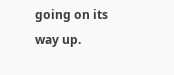going on its way up.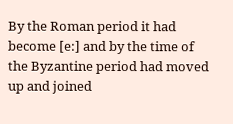By the Roman period it had become [e:] and by the time of the Byzantine period had moved up and joined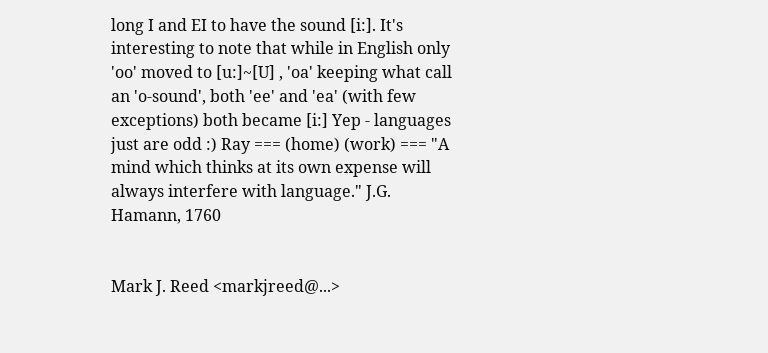long I and EI to have the sound [i:]. It's interesting to note that while in English only 'oo' moved to [u:]~[U] , 'oa' keeping what call an 'o-sound', both 'ee' and 'ea' (with few exceptions) both became [i:] Yep - languages just are odd :) Ray === (home) (work) === "A mind which thinks at its own expense will always interfere with language." J.G. Hamann, 1760


Mark J. Reed <markjreed@...>